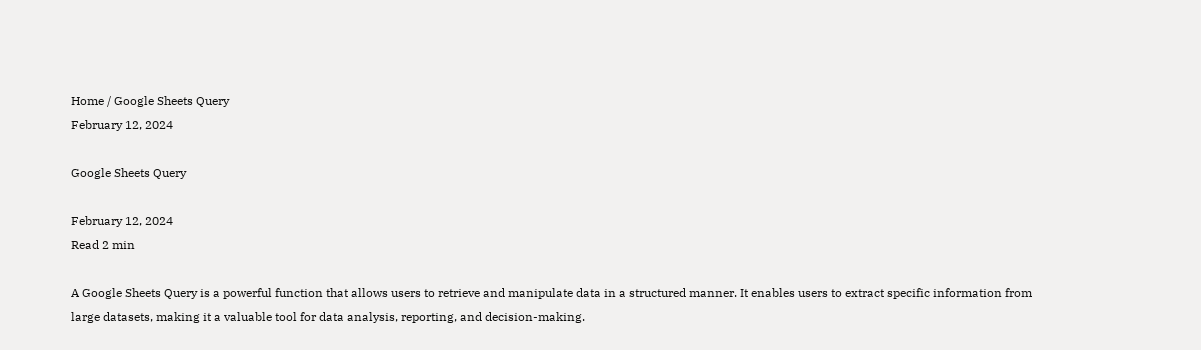Home / Google Sheets Query
February 12, 2024

Google Sheets Query

February 12, 2024
Read 2 min

A Google Sheets Query is a powerful function that allows users to retrieve and manipulate data in a structured manner. It enables users to extract specific information from large datasets, making it a valuable tool for data analysis, reporting, and decision-making.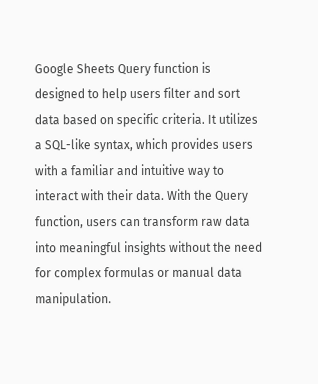Google Sheets Query function is designed to help users filter and sort data based on specific criteria. It utilizes a SQL-like syntax, which provides users with a familiar and intuitive way to interact with their data. With the Query function, users can transform raw data into meaningful insights without the need for complex formulas or manual data manipulation.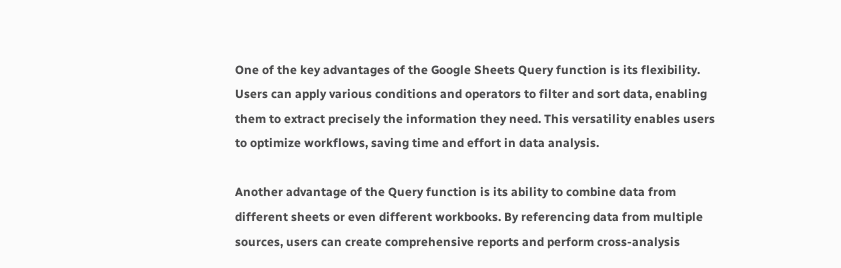One of the key advantages of the Google Sheets Query function is its flexibility. Users can apply various conditions and operators to filter and sort data, enabling them to extract precisely the information they need. This versatility enables users to optimize workflows, saving time and effort in data analysis.

Another advantage of the Query function is its ability to combine data from different sheets or even different workbooks. By referencing data from multiple sources, users can create comprehensive reports and perform cross-analysis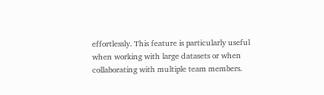effortlessly. This feature is particularly useful when working with large datasets or when collaborating with multiple team members.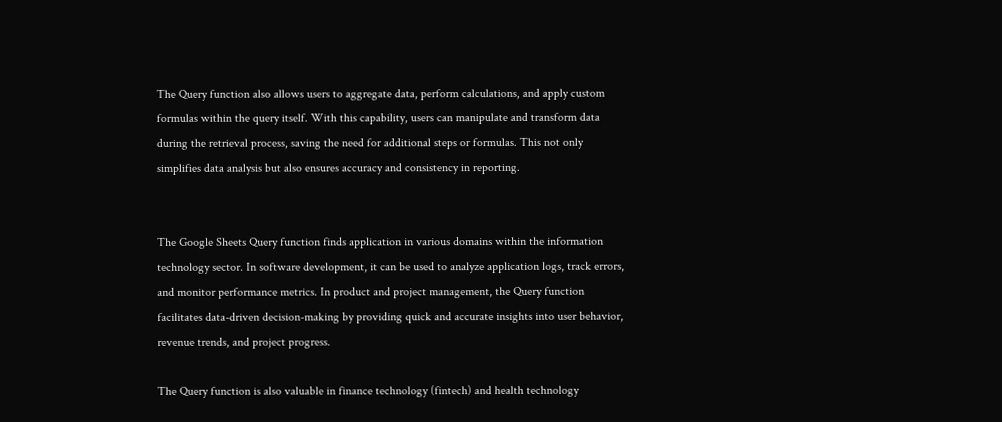The Query function also allows users to aggregate data, perform calculations, and apply custom formulas within the query itself. With this capability, users can manipulate and transform data during the retrieval process, saving the need for additional steps or formulas. This not only simplifies data analysis but also ensures accuracy and consistency in reporting.


The Google Sheets Query function finds application in various domains within the information technology sector. In software development, it can be used to analyze application logs, track errors, and monitor performance metrics. In product and project management, the Query function facilitates data-driven decision-making by providing quick and accurate insights into user behavior, revenue trends, and project progress.

The Query function is also valuable in finance technology (fintech) and health technology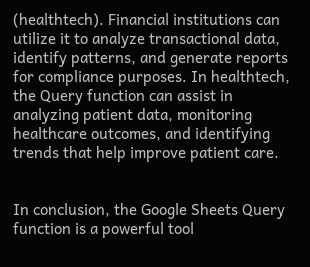(healthtech). Financial institutions can utilize it to analyze transactional data, identify patterns, and generate reports for compliance purposes. In healthtech, the Query function can assist in analyzing patient data, monitoring healthcare outcomes, and identifying trends that help improve patient care.


In conclusion, the Google Sheets Query function is a powerful tool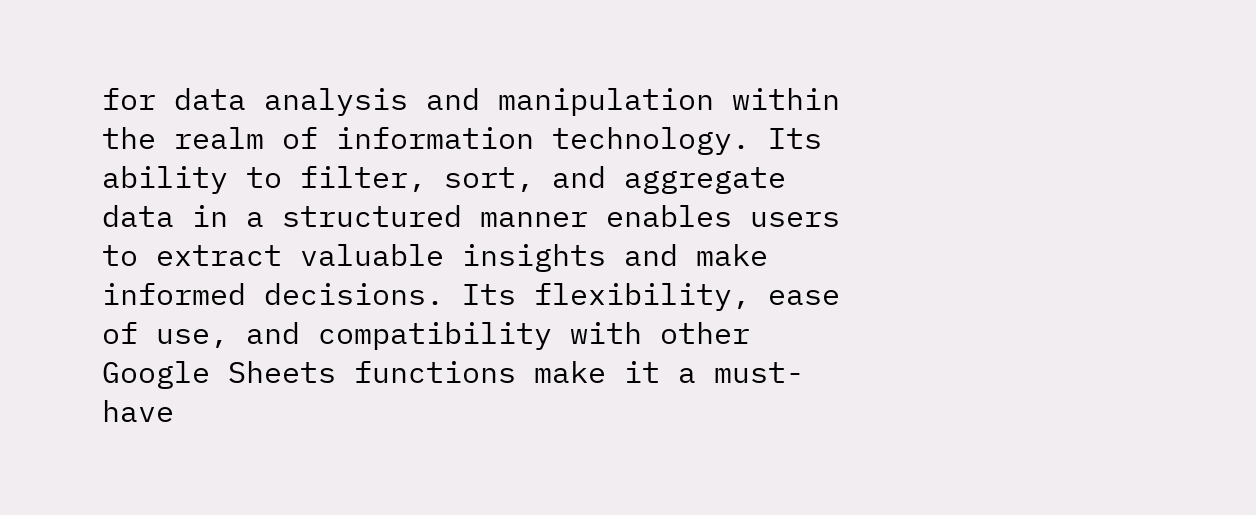for data analysis and manipulation within the realm of information technology. Its ability to filter, sort, and aggregate data in a structured manner enables users to extract valuable insights and make informed decisions. Its flexibility, ease of use, and compatibility with other Google Sheets functions make it a must-have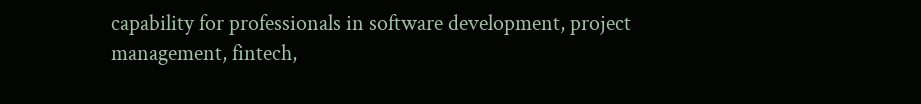capability for professionals in software development, project management, fintech,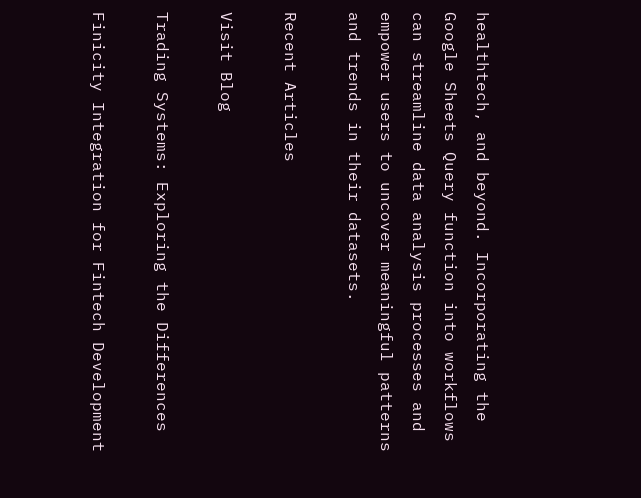healthtech, and beyond. Incorporating the Google Sheets Query function into workflows can streamline data analysis processes and empower users to uncover meaningful patterns and trends in their datasets.

Recent Articles

Visit Blog

Trading Systems: Exploring the Differences

Finicity Integration for Fintech Development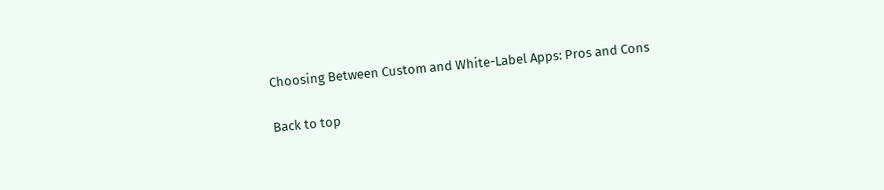Choosing Between Custom and White-Label Apps: Pros and Cons

Back to top